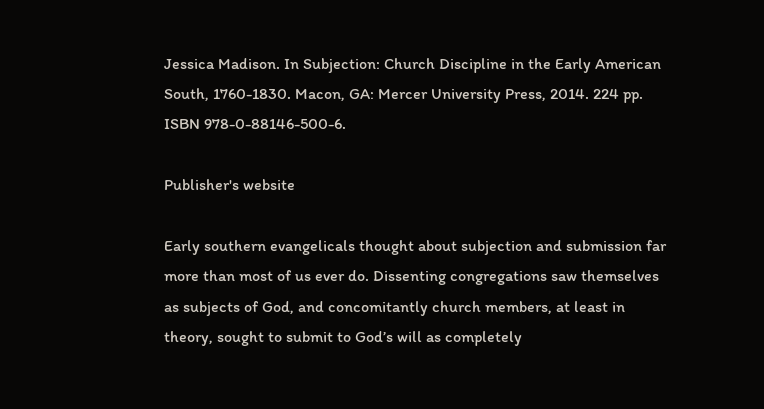Jessica Madison. In Subjection: Church Discipline in the Early American South, 1760-1830. Macon, GA: Mercer University Press, 2014. 224 pp. ISBN 978-0-88146-500-6.

Publisher's website

Early southern evangelicals thought about subjection and submission far more than most of us ever do. Dissenting congregations saw themselves as subjects of God, and concomitantly church members, at least in theory, sought to submit to God’s will as completely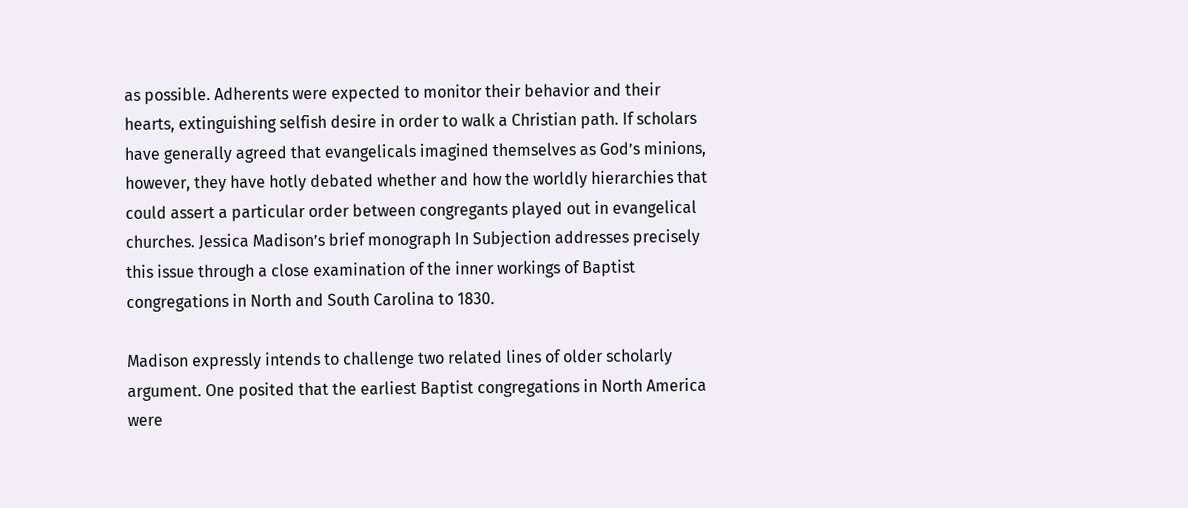as possible. Adherents were expected to monitor their behavior and their hearts, extinguishing selfish desire in order to walk a Christian path. If scholars have generally agreed that evangelicals imagined themselves as God’s minions, however, they have hotly debated whether and how the worldly hierarchies that could assert a particular order between congregants played out in evangelical churches. Jessica Madison’s brief monograph In Subjection addresses precisely this issue through a close examination of the inner workings of Baptist congregations in North and South Carolina to 1830.

Madison expressly intends to challenge two related lines of older scholarly argument. One posited that the earliest Baptist congregations in North America were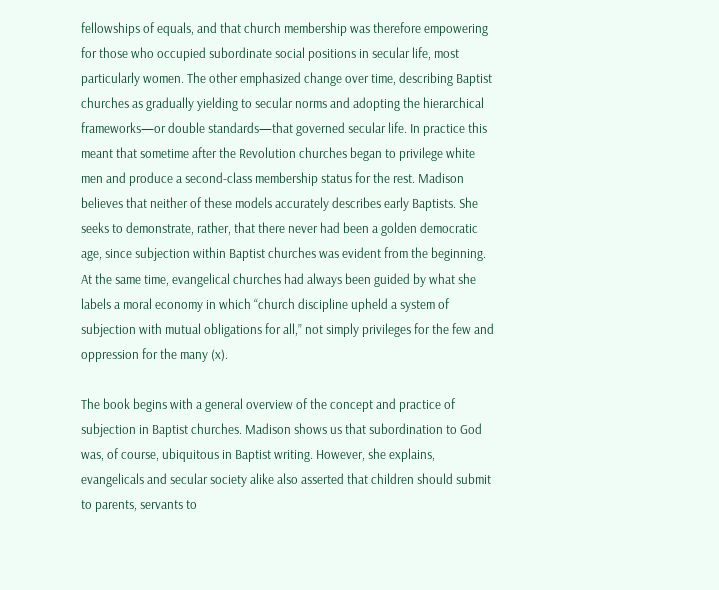fellowships of equals, and that church membership was therefore empowering for those who occupied subordinate social positions in secular life, most particularly women. The other emphasized change over time, describing Baptist churches as gradually yielding to secular norms and adopting the hierarchical frameworks—or double standards—that governed secular life. In practice this meant that sometime after the Revolution churches began to privilege white men and produce a second-class membership status for the rest. Madison believes that neither of these models accurately describes early Baptists. She seeks to demonstrate, rather, that there never had been a golden democratic age, since subjection within Baptist churches was evident from the beginning. At the same time, evangelical churches had always been guided by what she labels a moral economy in which “church discipline upheld a system of subjection with mutual obligations for all,” not simply privileges for the few and oppression for the many (x).

The book begins with a general overview of the concept and practice of subjection in Baptist churches. Madison shows us that subordination to God was, of course, ubiquitous in Baptist writing. However, she explains, evangelicals and secular society alike also asserted that children should submit to parents, servants to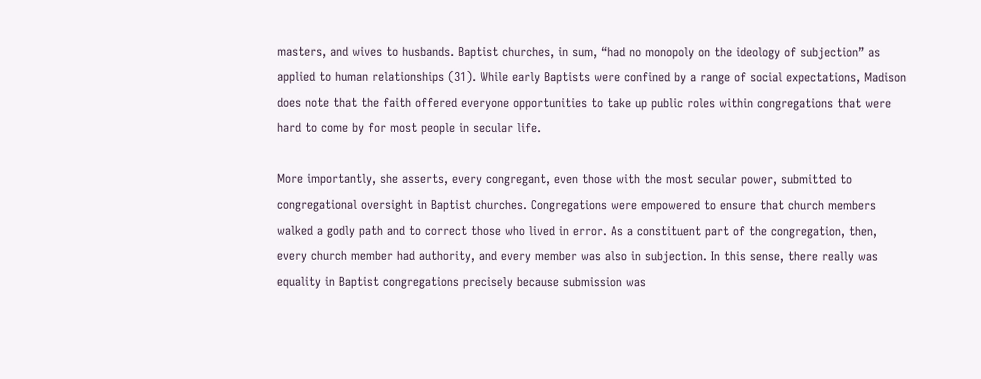masters, and wives to husbands. Baptist churches, in sum, “had no monopoly on the ideology of subjection” as applied to human relationships (31). While early Baptists were confined by a range of social expectations, Madison does note that the faith offered everyone opportunities to take up public roles within congregations that were hard to come by for most people in secular life.

More importantly, she asserts, every congregant, even those with the most secular power, submitted to congregational oversight in Baptist churches. Congregations were empowered to ensure that church members walked a godly path and to correct those who lived in error. As a constituent part of the congregation, then, every church member had authority, and every member was also in subjection. In this sense, there really was equality in Baptist congregations precisely because submission was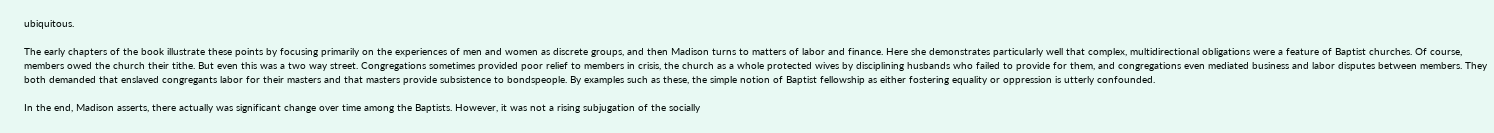ubiquitous.

The early chapters of the book illustrate these points by focusing primarily on the experiences of men and women as discrete groups, and then Madison turns to matters of labor and finance. Here she demonstrates particularly well that complex, multidirectional obligations were a feature of Baptist churches. Of course, members owed the church their tithe. But even this was a two way street. Congregations sometimes provided poor relief to members in crisis, the church as a whole protected wives by disciplining husbands who failed to provide for them, and congregations even mediated business and labor disputes between members. They both demanded that enslaved congregants labor for their masters and that masters provide subsistence to bondspeople. By examples such as these, the simple notion of Baptist fellowship as either fostering equality or oppression is utterly confounded.

In the end, Madison asserts, there actually was significant change over time among the Baptists. However, it was not a rising subjugation of the socially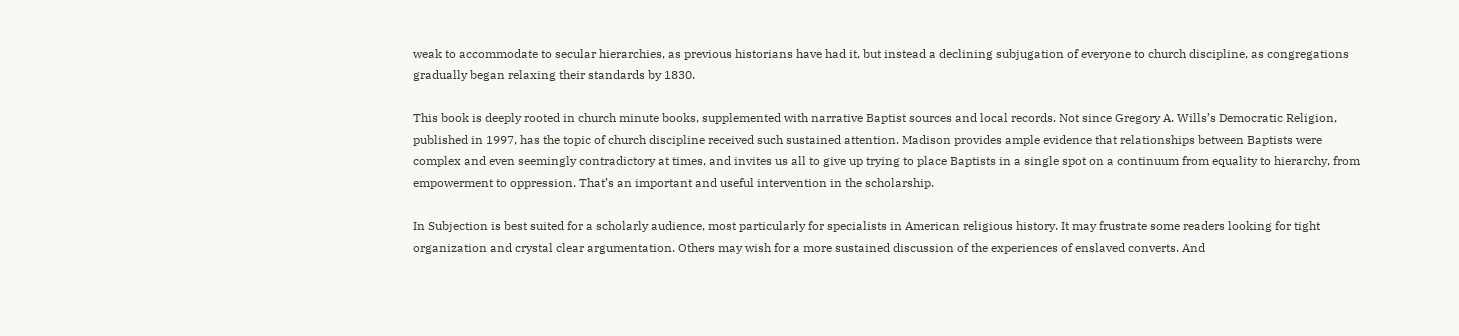weak to accommodate to secular hierarchies, as previous historians have had it, but instead a declining subjugation of everyone to church discipline, as congregations gradually began relaxing their standards by 1830.

This book is deeply rooted in church minute books, supplemented with narrative Baptist sources and local records. Not since Gregory A. Wills’s Democratic Religion, published in 1997, has the topic of church discipline received such sustained attention. Madison provides ample evidence that relationships between Baptists were complex and even seemingly contradictory at times, and invites us all to give up trying to place Baptists in a single spot on a continuum from equality to hierarchy, from empowerment to oppression. That’s an important and useful intervention in the scholarship.

In Subjection is best suited for a scholarly audience, most particularly for specialists in American religious history. It may frustrate some readers looking for tight organization and crystal clear argumentation. Others may wish for a more sustained discussion of the experiences of enslaved converts. And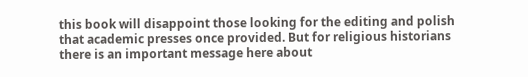this book will disappoint those looking for the editing and polish that academic presses once provided. But for religious historians there is an important message here about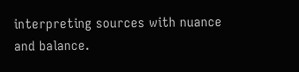interpreting sources with nuance and balance.